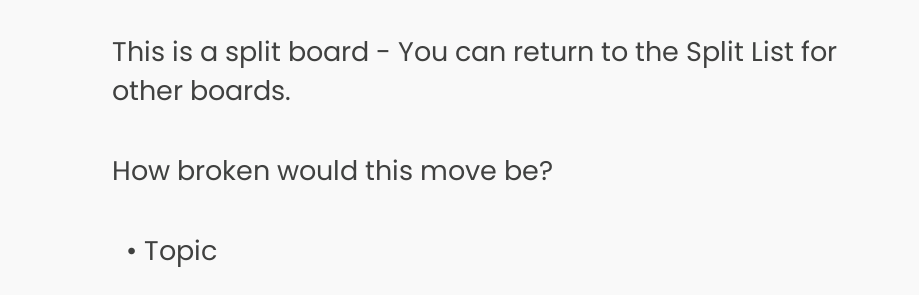This is a split board - You can return to the Split List for other boards.

How broken would this move be?

  • Topic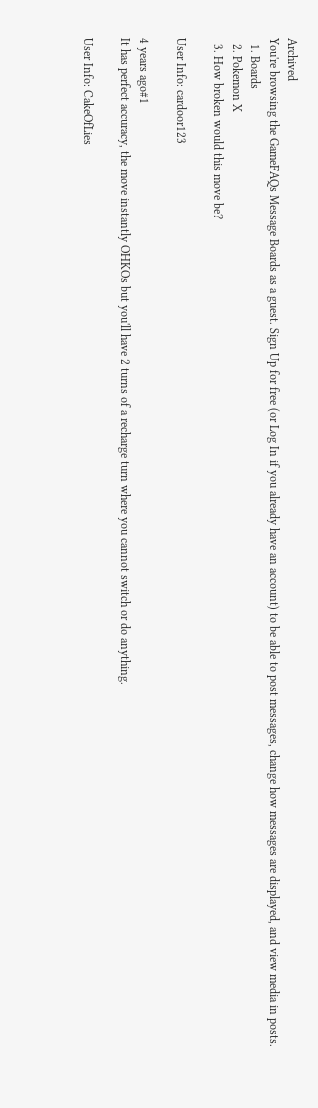Archived
You're browsing the GameFAQs Message Boards as a guest. Sign Up for free (or Log In if you already have an account) to be able to post messages, change how messages are displayed, and view media in posts.
  1. Boards
  2. Pokemon X
  3. How broken would this move be?

User Info: cardoor123

4 years ago#1
It has perfect accuracy, the move instantly OHKOs but you'll have 2 turns of a recharge turn where you cannot switch or do anything.

User Info: CakeOfLies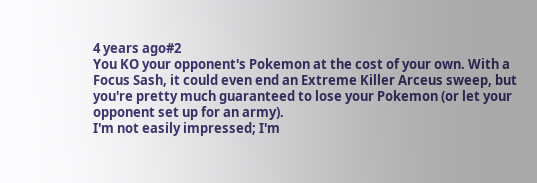4 years ago#2
You KO your opponent's Pokemon at the cost of your own. With a Focus Sash, it could even end an Extreme Killer Arceus sweep, but you're pretty much guaranteed to lose your Pokemon (or let your opponent set up for an army).
I'm not easily impressed; I'm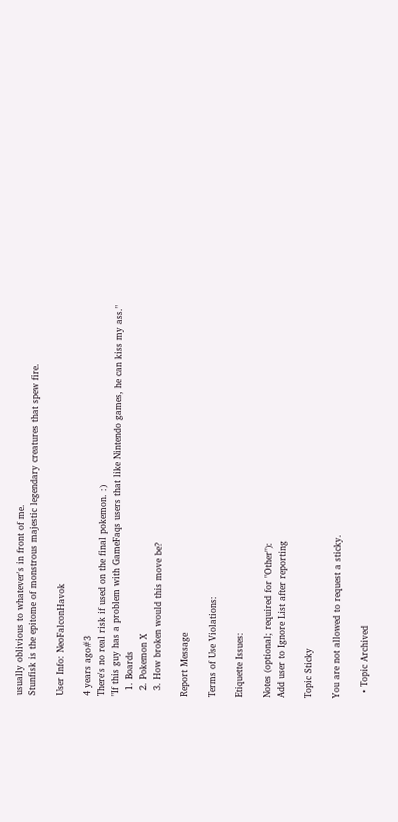usually oblivious to whatever's in front of me.
Stunfisk is the epitome of monstrous majestic legendary creatures that spew fire.

User Info: NeoFalconHavok

4 years ago#3
There's no real risk if used on the final pokemon. :)
"If this guy has a problem with GameFaqs users that like Nintendo games, he can kiss my ass."
  1. Boards
  2. Pokemon X
  3. How broken would this move be?

Report Message

Terms of Use Violations:

Etiquette Issues:

Notes (optional; required for "Other"):
Add user to Ignore List after reporting

Topic Sticky

You are not allowed to request a sticky.

  • Topic Archived